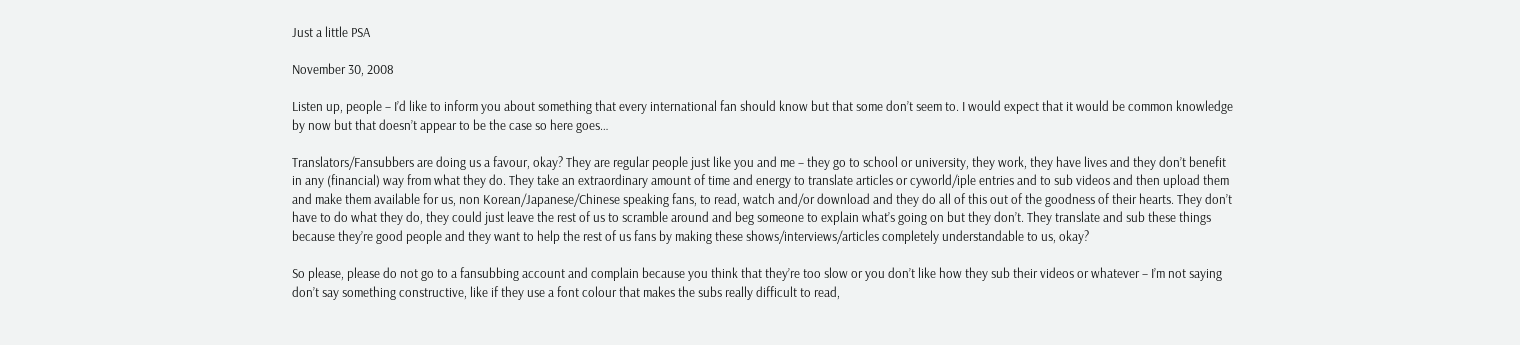Just a little PSA

November 30, 2008

Listen up, people – I’d like to inform you about something that every international fan should know but that some don’t seem to. I would expect that it would be common knowledge by now but that doesn’t appear to be the case so here goes…

Translators/Fansubbers are doing us a favour, okay? They are regular people just like you and me – they go to school or university, they work, they have lives and they don’t benefit in any (financial) way from what they do. They take an extraordinary amount of time and energy to translate articles or cyworld/iple entries and to sub videos and then upload them and make them available for us, non Korean/Japanese/Chinese speaking fans, to read, watch and/or download and they do all of this out of the goodness of their hearts. They don’t have to do what they do, they could just leave the rest of us to scramble around and beg someone to explain what’s going on but they don’t. They translate and sub these things because they’re good people and they want to help the rest of us fans by making these shows/interviews/articles completely understandable to us, okay?

So please, please do not go to a fansubbing account and complain because you think that they’re too slow or you don’t like how they sub their videos or whatever – I’m not saying don’t say something constructive, like if they use a font colour that makes the subs really difficult to read,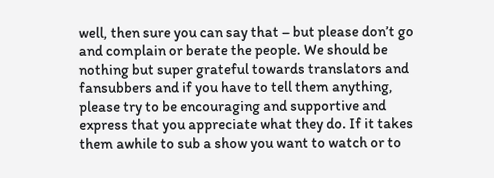well, then sure you can say that – but please don’t go and complain or berate the people. We should be nothing but super grateful towards translators and fansubbers and if you have to tell them anything, please try to be encouraging and supportive and express that you appreciate what they do. If it takes them awhile to sub a show you want to watch or to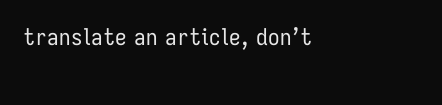translate an article, don’t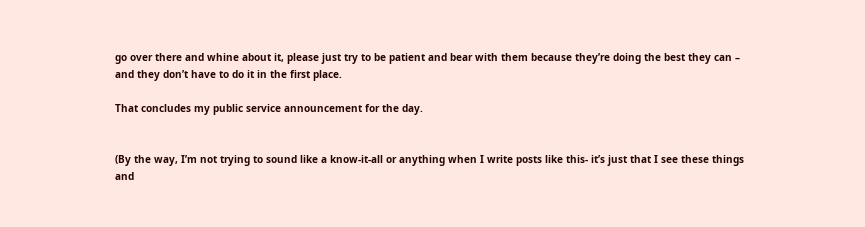go over there and whine about it, please just try to be patient and bear with them because they’re doing the best they can – and they don’t have to do it in the first place.

That concludes my public service announcement for the day.


(By the way, I’m not trying to sound like a know-it-all or anything when I write posts like this- it’s just that I see these things and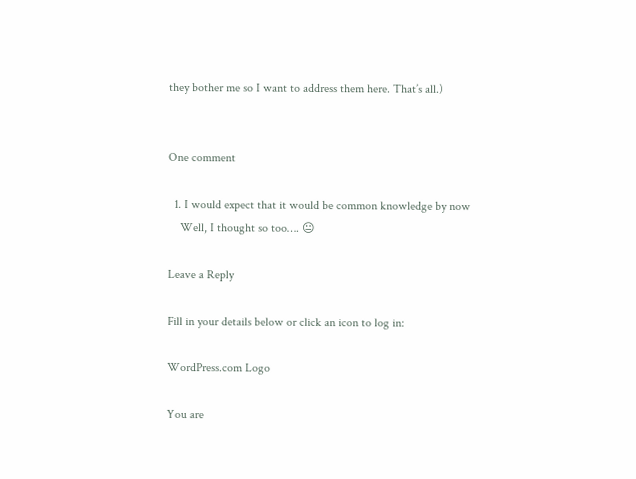they bother me so I want to address them here. That’s all.)


One comment

  1. I would expect that it would be common knowledge by now
    Well, I thought so too…. 😐

Leave a Reply

Fill in your details below or click an icon to log in:

WordPress.com Logo

You are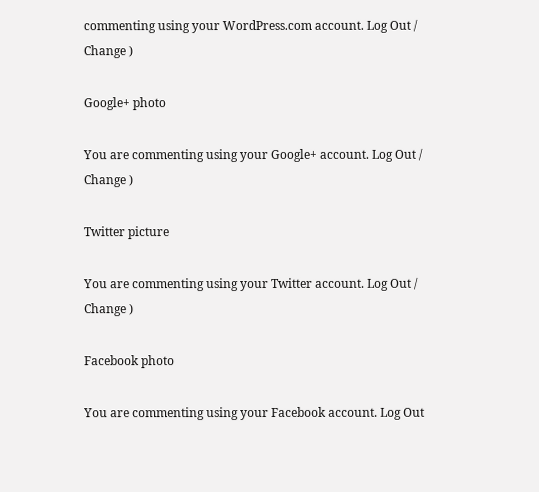commenting using your WordPress.com account. Log Out /  Change )

Google+ photo

You are commenting using your Google+ account. Log Out /  Change )

Twitter picture

You are commenting using your Twitter account. Log Out /  Change )

Facebook photo

You are commenting using your Facebook account. Log Out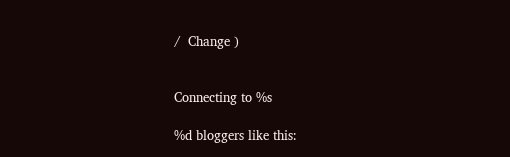/  Change )


Connecting to %s

%d bloggers like this: